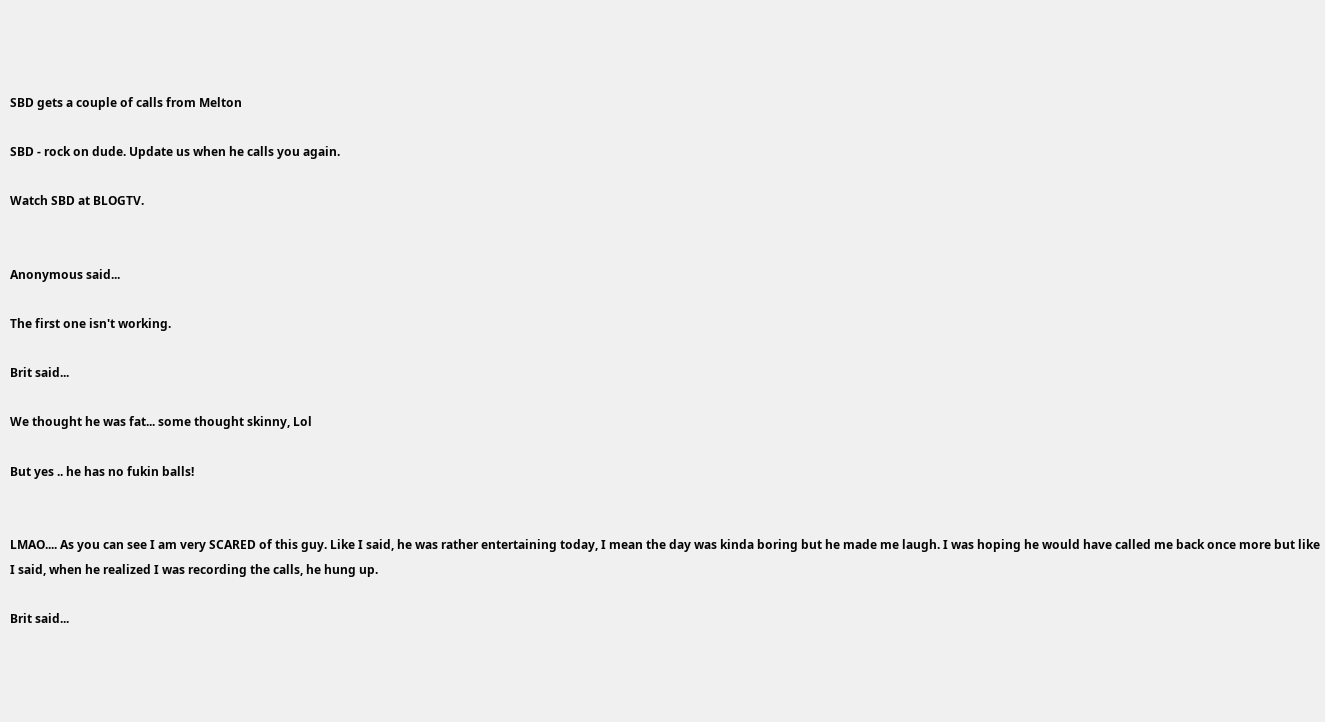SBD gets a couple of calls from Melton

SBD - rock on dude. Update us when he calls you again.

Watch SBD at BLOGTV.


Anonymous said...

The first one isn't working.

Brit said...

We thought he was fat... some thought skinny, Lol

But yes .. he has no fukin balls!


LMAO.... As you can see I am very SCARED of this guy. Like I said, he was rather entertaining today, I mean the day was kinda boring but he made me laugh. I was hoping he would have called me back once more but like I said, when he realized I was recording the calls, he hung up.

Brit said...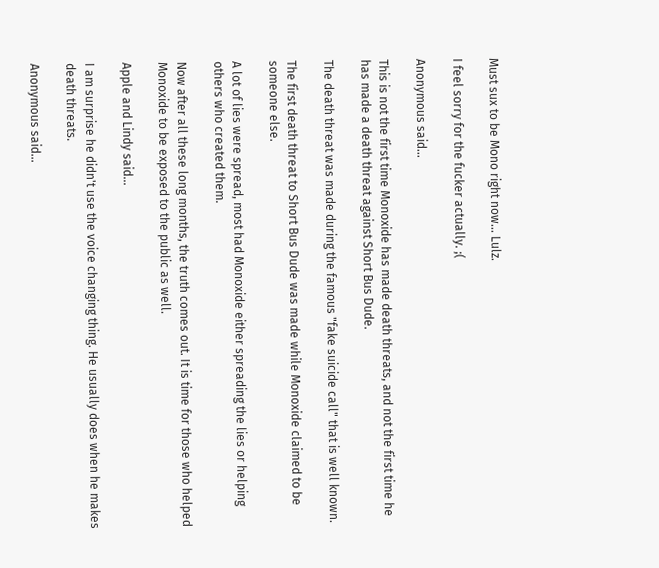Must sux to be Mono right now... Lulz.

I feel sorry for the fucker actually. ;(

Anonymous said...

This is not the first time Monoxide has made death threats, and not the first time he has made a death threat against Short Bus Dude.

The death threat was made during the famous "fake suicide call" that is well known.

The first death threat to Short Bus Dude was made while Monoxide claimed to be someone else.

A lot of lies were spread, most had Monoxide either spreading the lies or helping others who created them.

Now after all these long months, the truth comes out. It is time for those who helped Monoxide to be exposed to the public as well.

Apple and Lindy said...

I am surprise he didn't use the voice changing thing. He usually does when he makes death threats.

Anonymous said...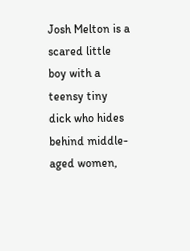Josh Melton is a scared little boy with a teensy tiny dick who hides behind middle-aged women,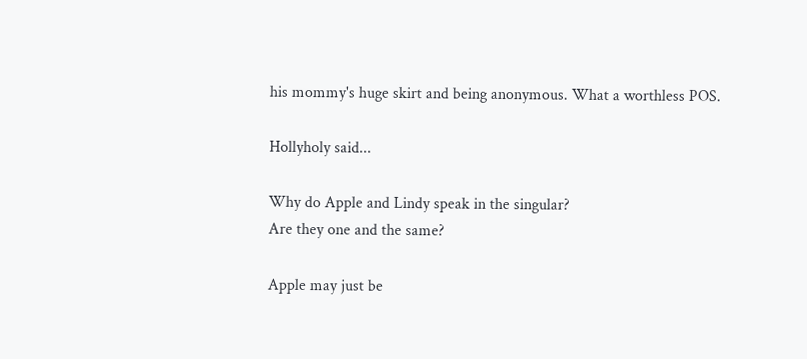his mommy's huge skirt and being anonymous. What a worthless POS.

Hollyholy said...

Why do Apple and Lindy speak in the singular?
Are they one and the same?

Apple may just be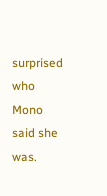surprised who Mono said she was.